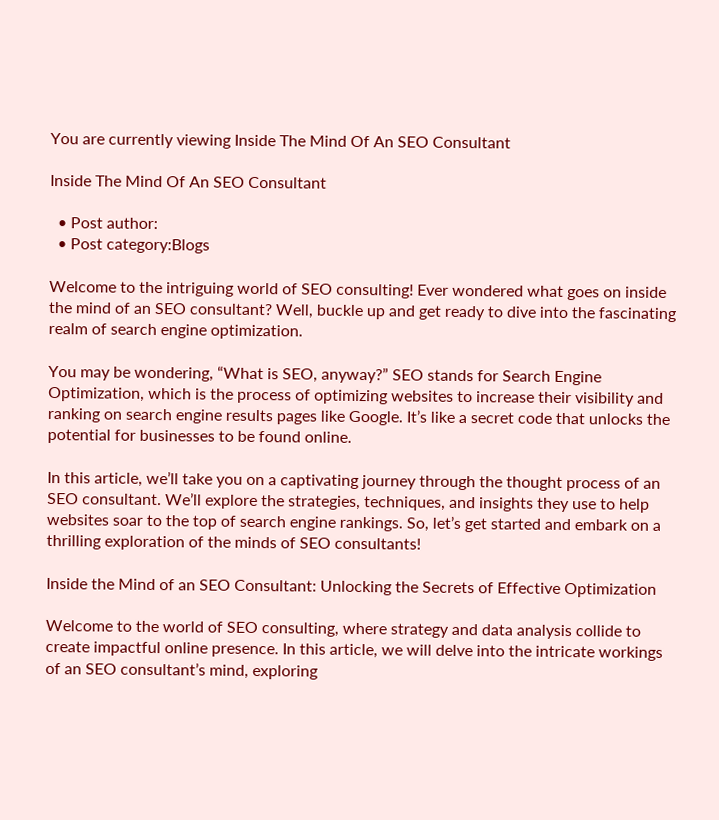You are currently viewing Inside The Mind Of An SEO Consultant

Inside The Mind Of An SEO Consultant

  • Post author:
  • Post category:Blogs

Welcome to the intriguing world of SEO consulting! Ever wondered what goes on inside the mind of an SEO consultant? Well, buckle up and get ready to dive into the fascinating realm of search engine optimization.

You may be wondering, “What is SEO, anyway?” SEO stands for Search Engine Optimization, which is the process of optimizing websites to increase their visibility and ranking on search engine results pages like Google. It’s like a secret code that unlocks the potential for businesses to be found online.

In this article, we’ll take you on a captivating journey through the thought process of an SEO consultant. We’ll explore the strategies, techniques, and insights they use to help websites soar to the top of search engine rankings. So, let’s get started and embark on a thrilling exploration of the minds of SEO consultants!

Inside the Mind of an SEO Consultant: Unlocking the Secrets of Effective Optimization

Welcome to the world of SEO consulting, where strategy and data analysis collide to create impactful online presence. In this article, we will delve into the intricate workings of an SEO consultant’s mind, exploring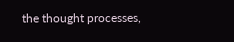the thought processes,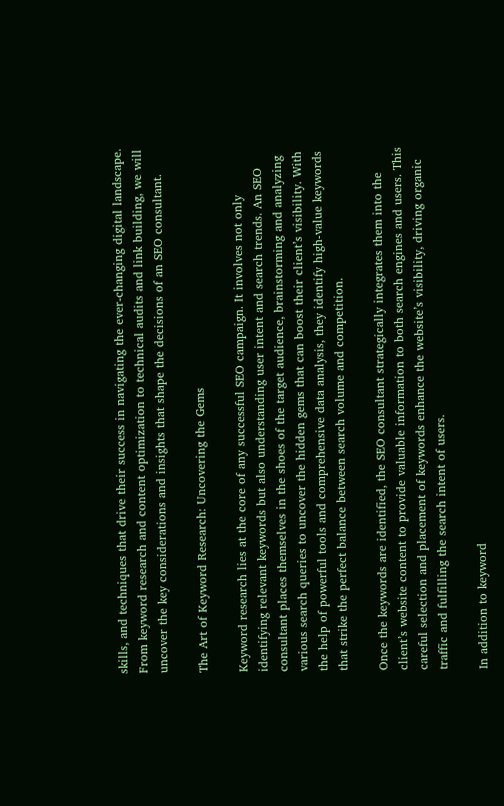skills, and techniques that drive their success in navigating the ever-changing digital landscape. From keyword research and content optimization to technical audits and link building, we will uncover the key considerations and insights that shape the decisions of an SEO consultant.

The Art of Keyword Research: Uncovering the Gems

Keyword research lies at the core of any successful SEO campaign. It involves not only identifying relevant keywords but also understanding user intent and search trends. An SEO consultant places themselves in the shoes of the target audience, brainstorming and analyzing various search queries to uncover the hidden gems that can boost their client’s visibility. With the help of powerful tools and comprehensive data analysis, they identify high-value keywords that strike the perfect balance between search volume and competition.

Once the keywords are identified, the SEO consultant strategically integrates them into the client’s website content to provide valuable information to both search engines and users. This careful selection and placement of keywords enhance the website’s visibility, driving organic traffic and fulfilling the search intent of users.

In addition to keyword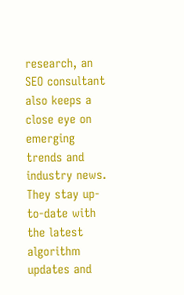research, an SEO consultant also keeps a close eye on emerging trends and industry news. They stay up-to-date with the latest algorithm updates and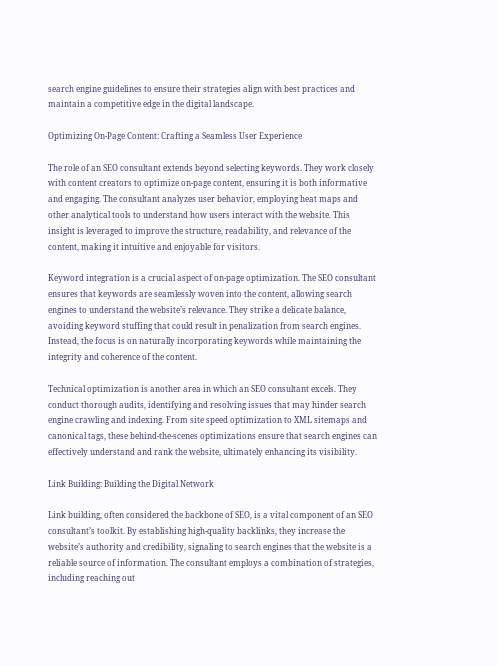search engine guidelines to ensure their strategies align with best practices and maintain a competitive edge in the digital landscape.

Optimizing On-Page Content: Crafting a Seamless User Experience

The role of an SEO consultant extends beyond selecting keywords. They work closely with content creators to optimize on-page content, ensuring it is both informative and engaging. The consultant analyzes user behavior, employing heat maps and other analytical tools to understand how users interact with the website. This insight is leveraged to improve the structure, readability, and relevance of the content, making it intuitive and enjoyable for visitors.

Keyword integration is a crucial aspect of on-page optimization. The SEO consultant ensures that keywords are seamlessly woven into the content, allowing search engines to understand the website’s relevance. They strike a delicate balance, avoiding keyword stuffing that could result in penalization from search engines. Instead, the focus is on naturally incorporating keywords while maintaining the integrity and coherence of the content.

Technical optimization is another area in which an SEO consultant excels. They conduct thorough audits, identifying and resolving issues that may hinder search engine crawling and indexing. From site speed optimization to XML sitemaps and canonical tags, these behind-the-scenes optimizations ensure that search engines can effectively understand and rank the website, ultimately enhancing its visibility.

Link Building: Building the Digital Network

Link building, often considered the backbone of SEO, is a vital component of an SEO consultant’s toolkit. By establishing high-quality backlinks, they increase the website’s authority and credibility, signaling to search engines that the website is a reliable source of information. The consultant employs a combination of strategies, including reaching out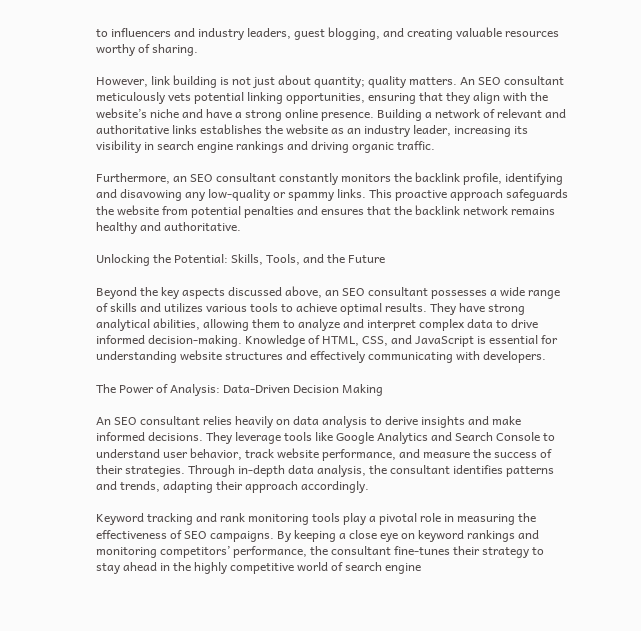to influencers and industry leaders, guest blogging, and creating valuable resources worthy of sharing.

However, link building is not just about quantity; quality matters. An SEO consultant meticulously vets potential linking opportunities, ensuring that they align with the website’s niche and have a strong online presence. Building a network of relevant and authoritative links establishes the website as an industry leader, increasing its visibility in search engine rankings and driving organic traffic.

Furthermore, an SEO consultant constantly monitors the backlink profile, identifying and disavowing any low-quality or spammy links. This proactive approach safeguards the website from potential penalties and ensures that the backlink network remains healthy and authoritative.

Unlocking the Potential: Skills, Tools, and the Future

Beyond the key aspects discussed above, an SEO consultant possesses a wide range of skills and utilizes various tools to achieve optimal results. They have strong analytical abilities, allowing them to analyze and interpret complex data to drive informed decision-making. Knowledge of HTML, CSS, and JavaScript is essential for understanding website structures and effectively communicating with developers.

The Power of Analysis: Data-Driven Decision Making

An SEO consultant relies heavily on data analysis to derive insights and make informed decisions. They leverage tools like Google Analytics and Search Console to understand user behavior, track website performance, and measure the success of their strategies. Through in-depth data analysis, the consultant identifies patterns and trends, adapting their approach accordingly.

Keyword tracking and rank monitoring tools play a pivotal role in measuring the effectiveness of SEO campaigns. By keeping a close eye on keyword rankings and monitoring competitors’ performance, the consultant fine-tunes their strategy to stay ahead in the highly competitive world of search engine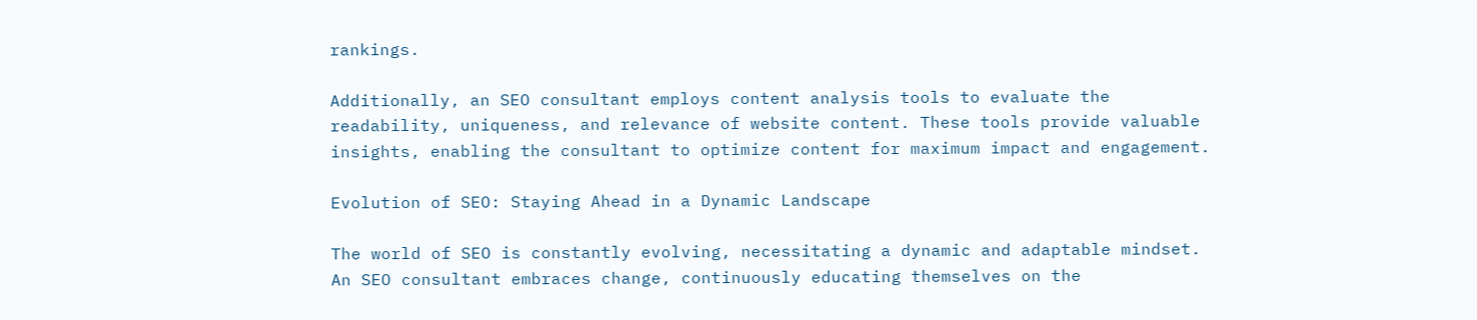rankings.

Additionally, an SEO consultant employs content analysis tools to evaluate the readability, uniqueness, and relevance of website content. These tools provide valuable insights, enabling the consultant to optimize content for maximum impact and engagement.

Evolution of SEO: Staying Ahead in a Dynamic Landscape

The world of SEO is constantly evolving, necessitating a dynamic and adaptable mindset. An SEO consultant embraces change, continuously educating themselves on the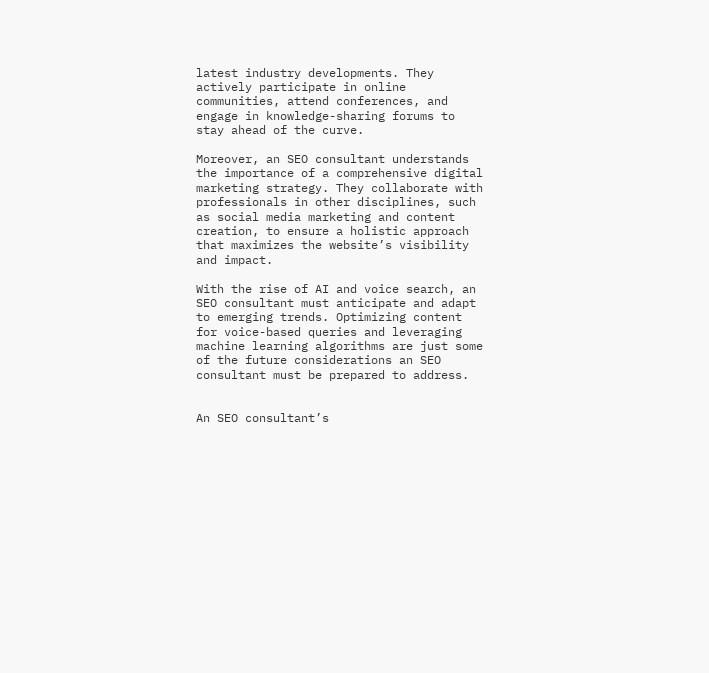latest industry developments. They actively participate in online communities, attend conferences, and engage in knowledge-sharing forums to stay ahead of the curve.

Moreover, an SEO consultant understands the importance of a comprehensive digital marketing strategy. They collaborate with professionals in other disciplines, such as social media marketing and content creation, to ensure a holistic approach that maximizes the website’s visibility and impact.

With the rise of AI and voice search, an SEO consultant must anticipate and adapt to emerging trends. Optimizing content for voice-based queries and leveraging machine learning algorithms are just some of the future considerations an SEO consultant must be prepared to address.


An SEO consultant’s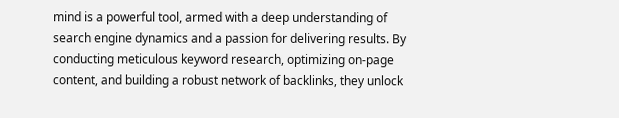mind is a powerful tool, armed with a deep understanding of search engine dynamics and a passion for delivering results. By conducting meticulous keyword research, optimizing on-page content, and building a robust network of backlinks, they unlock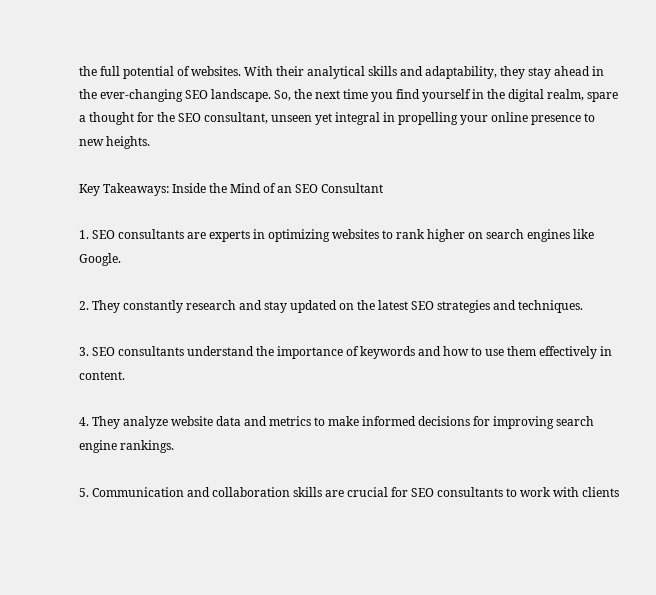the full potential of websites. With their analytical skills and adaptability, they stay ahead in the ever-changing SEO landscape. So, the next time you find yourself in the digital realm, spare a thought for the SEO consultant, unseen yet integral in propelling your online presence to new heights.

Key Takeaways: Inside the Mind of an SEO Consultant

1. SEO consultants are experts in optimizing websites to rank higher on search engines like Google.

2. They constantly research and stay updated on the latest SEO strategies and techniques.

3. SEO consultants understand the importance of keywords and how to use them effectively in content.

4. They analyze website data and metrics to make informed decisions for improving search engine rankings.

5. Communication and collaboration skills are crucial for SEO consultants to work with clients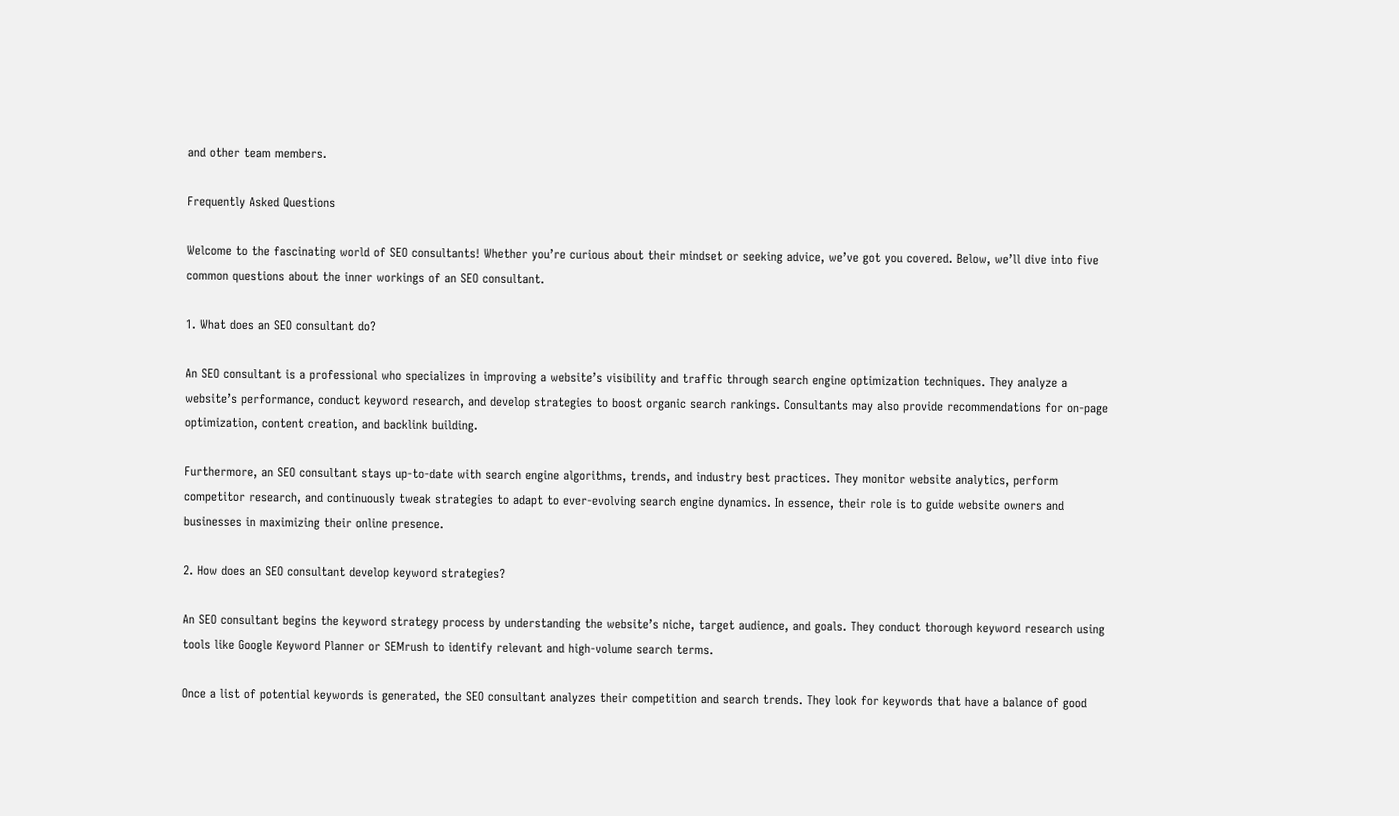and other team members.

Frequently Asked Questions

Welcome to the fascinating world of SEO consultants! Whether you’re curious about their mindset or seeking advice, we’ve got you covered. Below, we’ll dive into five common questions about the inner workings of an SEO consultant.

1. What does an SEO consultant do?

An SEO consultant is a professional who specializes in improving a website’s visibility and traffic through search engine optimization techniques. They analyze a website’s performance, conduct keyword research, and develop strategies to boost organic search rankings. Consultants may also provide recommendations for on-page optimization, content creation, and backlink building.

Furthermore, an SEO consultant stays up-to-date with search engine algorithms, trends, and industry best practices. They monitor website analytics, perform competitor research, and continuously tweak strategies to adapt to ever-evolving search engine dynamics. In essence, their role is to guide website owners and businesses in maximizing their online presence.

2. How does an SEO consultant develop keyword strategies?

An SEO consultant begins the keyword strategy process by understanding the website’s niche, target audience, and goals. They conduct thorough keyword research using tools like Google Keyword Planner or SEMrush to identify relevant and high-volume search terms.

Once a list of potential keywords is generated, the SEO consultant analyzes their competition and search trends. They look for keywords that have a balance of good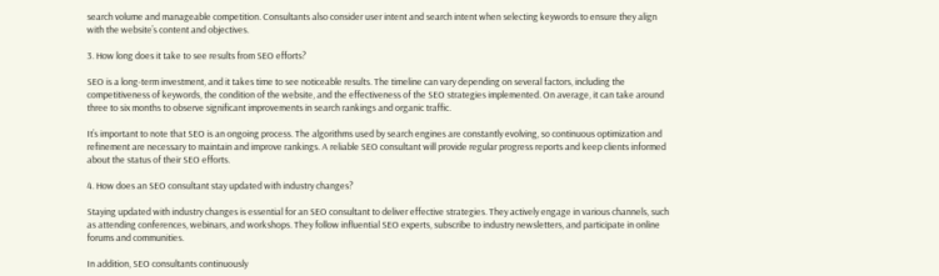search volume and manageable competition. Consultants also consider user intent and search intent when selecting keywords to ensure they align with the website’s content and objectives.

3. How long does it take to see results from SEO efforts?

SEO is a long-term investment, and it takes time to see noticeable results. The timeline can vary depending on several factors, including the competitiveness of keywords, the condition of the website, and the effectiveness of the SEO strategies implemented. On average, it can take around three to six months to observe significant improvements in search rankings and organic traffic.

It’s important to note that SEO is an ongoing process. The algorithms used by search engines are constantly evolving, so continuous optimization and refinement are necessary to maintain and improve rankings. A reliable SEO consultant will provide regular progress reports and keep clients informed about the status of their SEO efforts.

4. How does an SEO consultant stay updated with industry changes?

Staying updated with industry changes is essential for an SEO consultant to deliver effective strategies. They actively engage in various channels, such as attending conferences, webinars, and workshops. They follow influential SEO experts, subscribe to industry newsletters, and participate in online forums and communities.

In addition, SEO consultants continuously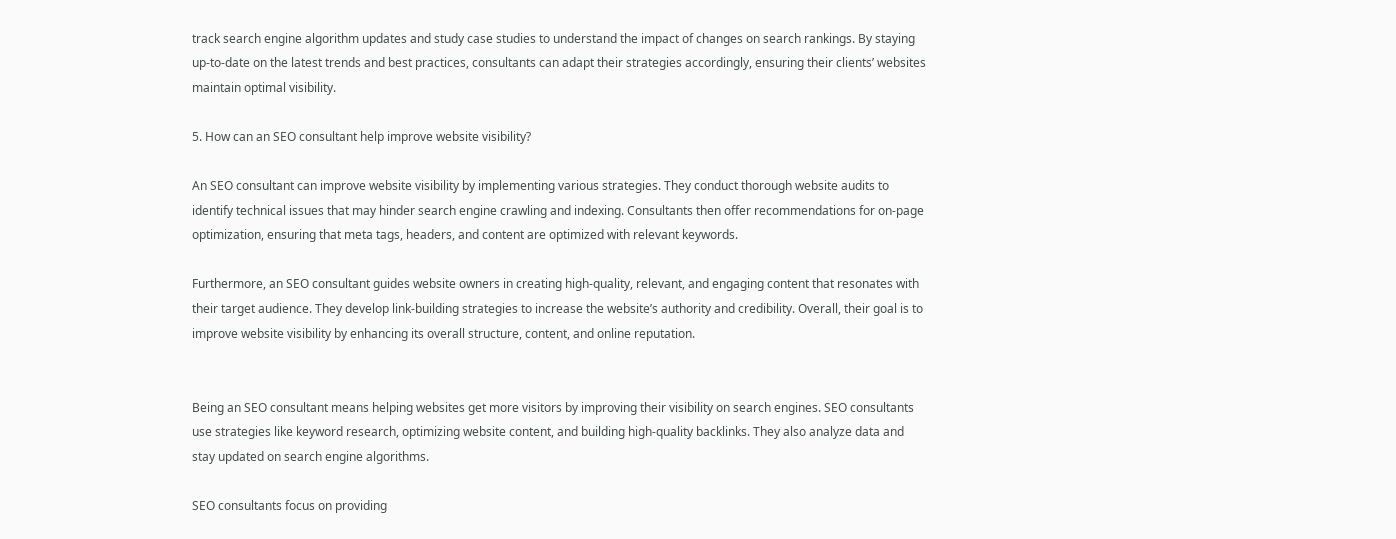track search engine algorithm updates and study case studies to understand the impact of changes on search rankings. By staying up-to-date on the latest trends and best practices, consultants can adapt their strategies accordingly, ensuring their clients’ websites maintain optimal visibility.

5. How can an SEO consultant help improve website visibility?

An SEO consultant can improve website visibility by implementing various strategies. They conduct thorough website audits to identify technical issues that may hinder search engine crawling and indexing. Consultants then offer recommendations for on-page optimization, ensuring that meta tags, headers, and content are optimized with relevant keywords.

Furthermore, an SEO consultant guides website owners in creating high-quality, relevant, and engaging content that resonates with their target audience. They develop link-building strategies to increase the website’s authority and credibility. Overall, their goal is to improve website visibility by enhancing its overall structure, content, and online reputation.


Being an SEO consultant means helping websites get more visitors by improving their visibility on search engines. SEO consultants use strategies like keyword research, optimizing website content, and building high-quality backlinks. They also analyze data and stay updated on search engine algorithms.

SEO consultants focus on providing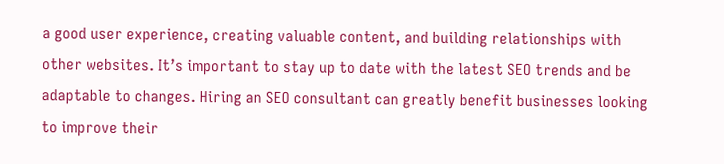a good user experience, creating valuable content, and building relationships with other websites. It’s important to stay up to date with the latest SEO trends and be adaptable to changes. Hiring an SEO consultant can greatly benefit businesses looking to improve their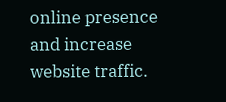online presence and increase website traffic.